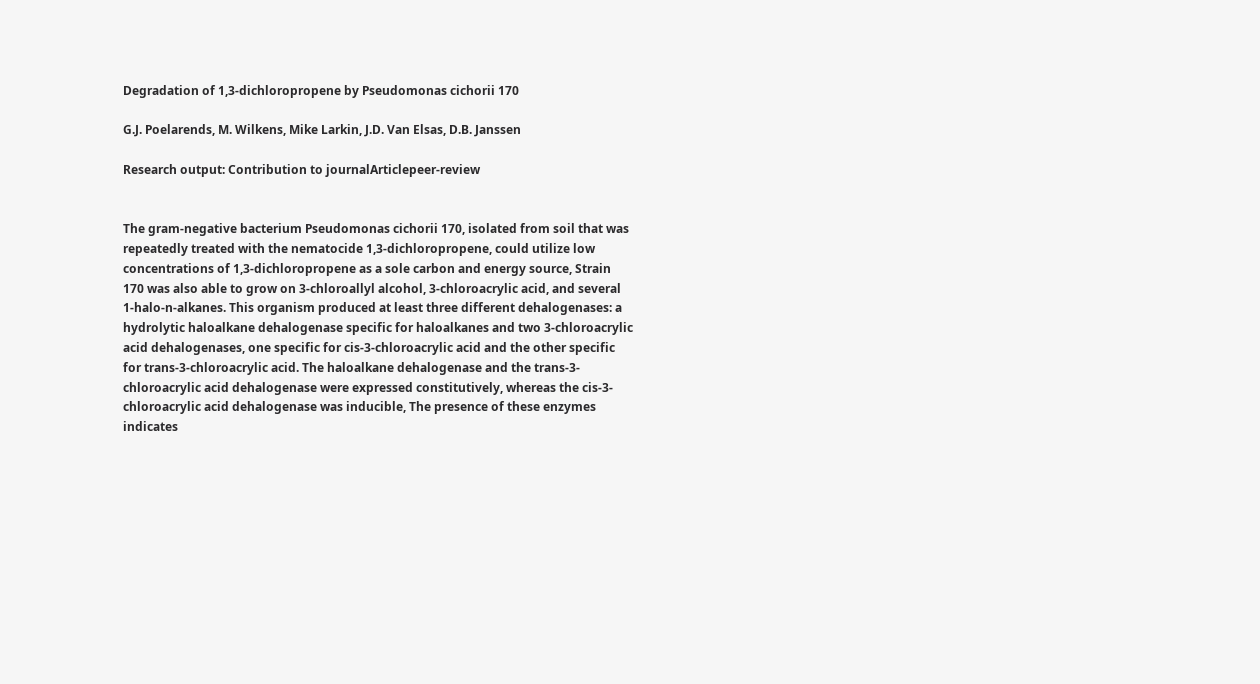Degradation of 1,3-dichloropropene by Pseudomonas cichorii 170

G.J. Poelarends, M. Wilkens, Mike Larkin, J.D. Van Elsas, D.B. Janssen

Research output: Contribution to journalArticlepeer-review


The gram-negative bacterium Pseudomonas cichorii 170, isolated from soil that was repeatedly treated with the nematocide 1,3-dichloropropene, could utilize low concentrations of 1,3-dichloropropene as a sole carbon and energy source, Strain 170 was also able to grow on 3-chloroallyl alcohol, 3-chloroacrylic acid, and several 1-halo-n-alkanes. This organism produced at least three different dehalogenases: a hydrolytic haloalkane dehalogenase specific for haloalkanes and two 3-chloroacrylic acid dehalogenases, one specific for cis-3-chloroacrylic acid and the other specific for trans-3-chloroacrylic acid. The haloalkane dehalogenase and the trans-3-chloroacrylic acid dehalogenase were expressed constitutively, whereas the cis-3-chloroacrylic acid dehalogenase was inducible, The presence of these enzymes indicates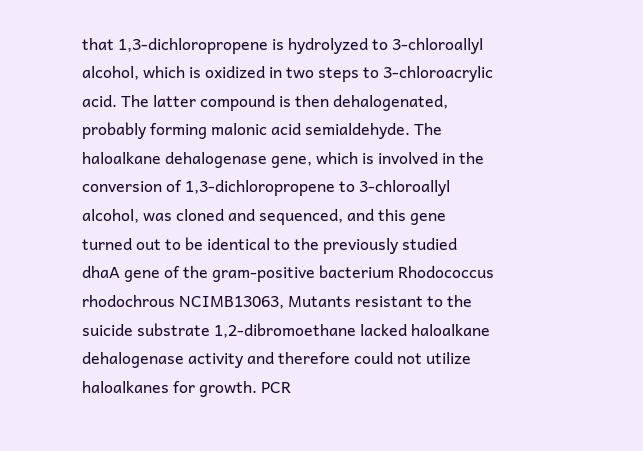that 1,3-dichloropropene is hydrolyzed to 3-chloroallyl alcohol, which is oxidized in two steps to 3-chloroacrylic acid. The latter compound is then dehalogenated, probably forming malonic acid semialdehyde. The haloalkane dehalogenase gene, which is involved in the conversion of 1,3-dichloropropene to 3-chloroallyl alcohol, was cloned and sequenced, and this gene turned out to be identical to the previously studied dhaA gene of the gram-positive bacterium Rhodococcus rhodochrous NCIMB13063, Mutants resistant to the suicide substrate 1,2-dibromoethane lacked haloalkane dehalogenase activity and therefore could not utilize haloalkanes for growth. PCR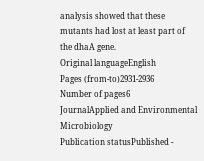analysis showed that these mutants had lost at least part of the dhaA gene.
Original languageEnglish
Pages (from-to)2931-2936
Number of pages6
JournalApplied and Environmental Microbiology
Publication statusPublished -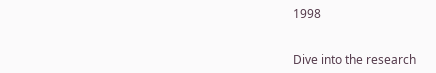1998


Dive into the research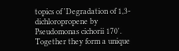topics of 'Degradation of 1,3-dichloropropene by Pseudomonas cichorii 170'. Together they form a unique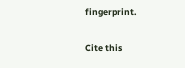fingerprint.

Cite this